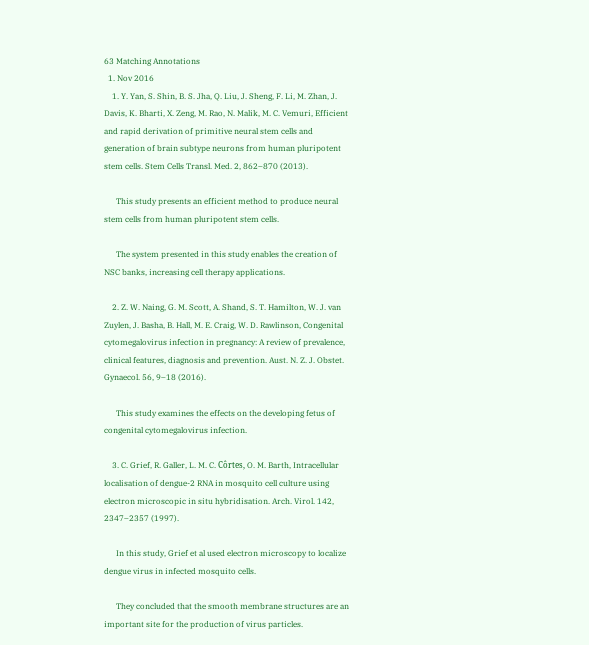63 Matching Annotations
  1. Nov 2016
    1. Y. Yan, S. Shin, B. S. Jha, Q. Liu, J. Sheng, F. Li, M. Zhan, J. Davis, K. Bharti, X. Zeng, M. Rao, N. Malik, M. C. Vemuri, Efficient and rapid derivation of primitive neural stem cells and generation of brain subtype neurons from human pluripotent stem cells. Stem Cells Transl. Med. 2, 862–870 (2013).

      This study presents an efficient method to produce neural stem cells from human pluripotent stem cells.

      The system presented in this study enables the creation of NSC banks, increasing cell therapy applications.

    2. Z. W. Naing, G. M. Scott, A. Shand, S. T. Hamilton, W. J. van Zuylen, J. Basha, B. Hall, M. E. Craig, W. D. Rawlinson, Congenital cytomegalovirus infection in pregnancy: A review of prevalence, clinical features, diagnosis and prevention. Aust. N. Z. J. Obstet. Gynaecol. 56, 9–18 (2016).

      This study examines the effects on the developing fetus of congenital cytomegalovirus infection.

    3. C. Grief, R. Galler, L. M. C. Côrtes, O. M. Barth, Intracellular localisation of dengue-2 RNA in mosquito cell culture using electron microscopic in situ hybridisation. Arch. Virol. 142, 2347–2357 (1997).

      In this study, Grief et al used electron microscopy to localize dengue virus in infected mosquito cells.

      They concluded that the smooth membrane structures are an important site for the production of virus particles.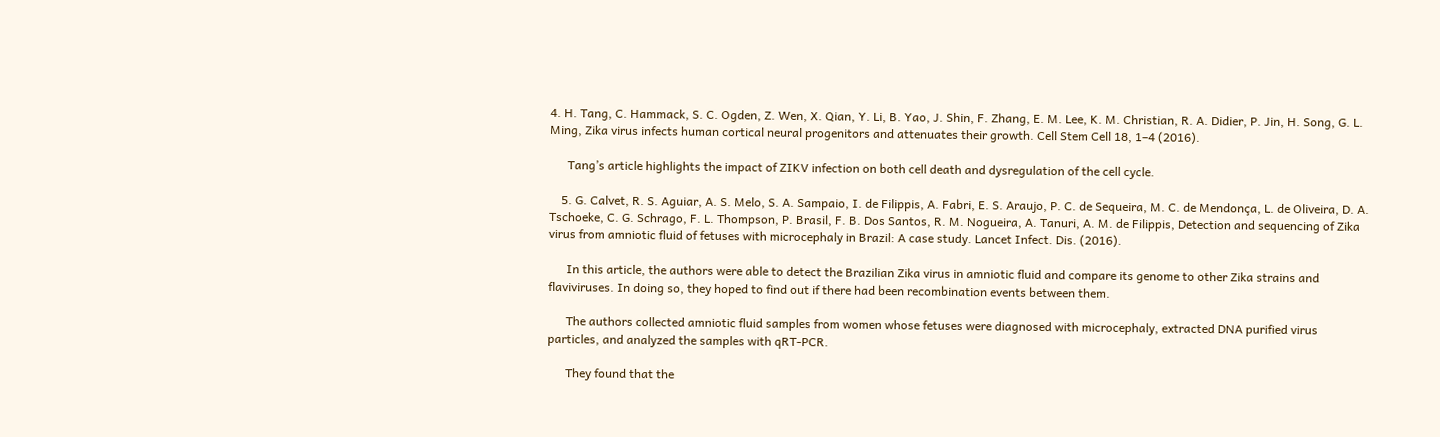4. H. Tang, C. Hammack, S. C. Ogden, Z. Wen, X. Qian, Y. Li, B. Yao, J. Shin, F. Zhang, E. M. Lee, K. M. Christian, R. A. Didier, P. Jin, H. Song, G. L. Ming, Zika virus infects human cortical neural progenitors and attenuates their growth. Cell Stem Cell 18, 1–4 (2016).

      Tang’s article highlights the impact of ZIKV infection on both cell death and dysregulation of the cell cycle.

    5. G. Calvet, R. S. Aguiar, A. S. Melo, S. A. Sampaio, I. de Filippis, A. Fabri, E. S. Araujo, P. C. de Sequeira, M. C. de Mendonça, L. de Oliveira, D. A. Tschoeke, C. G. Schrago, F. L. Thompson, P. Brasil, F. B. Dos Santos, R. M. Nogueira, A. Tanuri, A. M. de Filippis, Detection and sequencing of Zika virus from amniotic fluid of fetuses with microcephaly in Brazil: A case study. Lancet Infect. Dis. (2016).

      In this article, the authors were able to detect the Brazilian Zika virus in amniotic fluid and compare its genome to other Zika strains and flaviviruses. In doing so, they hoped to find out if there had been recombination events between them.

      The authors collected amniotic fluid samples from women whose fetuses were diagnosed with microcephaly, extracted DNA purified virus particles, and analyzed the samples with qRT-PCR.

      They found that the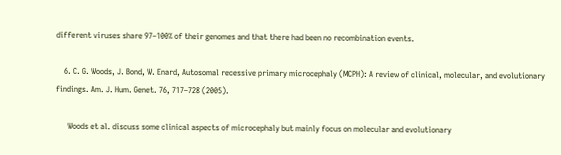different viruses share 97–100% of their genomes and that there had been no recombination events.

    6. C. G. Woods, J. Bond, W. Enard, Autosomal recessive primary microcephaly (MCPH): A review of clinical, molecular, and evolutionary findings. Am. J. Hum. Genet. 76, 717–728 (2005).

      Woods et al. discuss some clinical aspects of microcephaly but mainly focus on molecular and evolutionary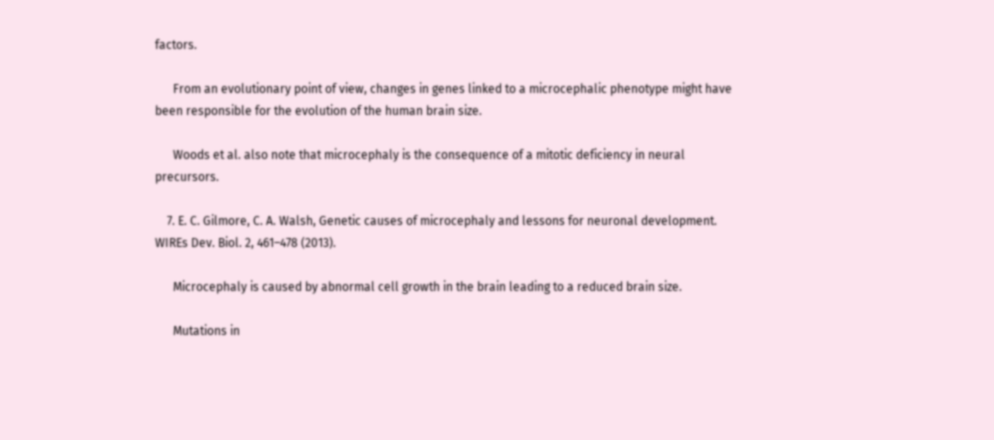factors.

      From an evolutionary point of view, changes in genes linked to a microcephalic phenotype might have been responsible for the evolution of the human brain size.

      Woods et al. also note that microcephaly is the consequence of a mitotic deficiency in neural precursors.

    7. E. C. Gilmore, C. A. Walsh, Genetic causes of microcephaly and lessons for neuronal development. WIREs Dev. Biol. 2, 461–478 (2013).

      Microcephaly is caused by abnormal cell growth in the brain leading to a reduced brain size.

      Mutations in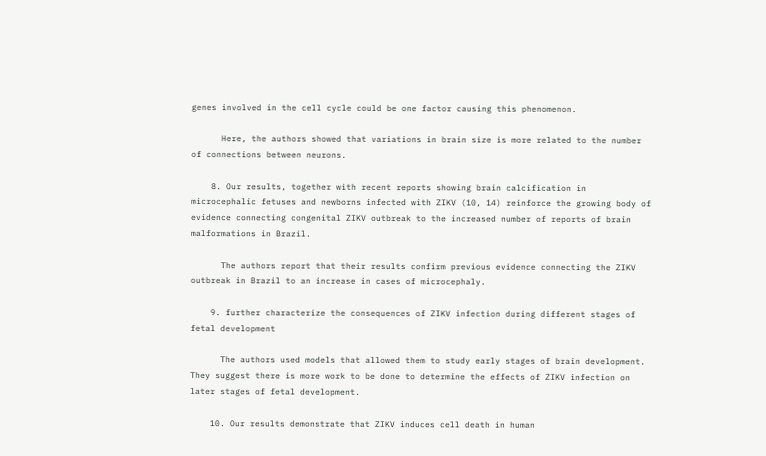genes involved in the cell cycle could be one factor causing this phenomenon.

      Here, the authors showed that variations in brain size is more related to the number of connections between neurons.

    8. Our results, together with recent reports showing brain calcification in microcephalic fetuses and newborns infected with ZIKV (10, 14) reinforce the growing body of evidence connecting congenital ZIKV outbreak to the increased number of reports of brain malformations in Brazil.

      The authors report that their results confirm previous evidence connecting the ZIKV outbreak in Brazil to an increase in cases of microcephaly.

    9. further characterize the consequences of ZIKV infection during different stages of fetal development

      The authors used models that allowed them to study early stages of brain development. They suggest there is more work to be done to determine the effects of ZIKV infection on later stages of fetal development.

    10. Our results demonstrate that ZIKV induces cell death in human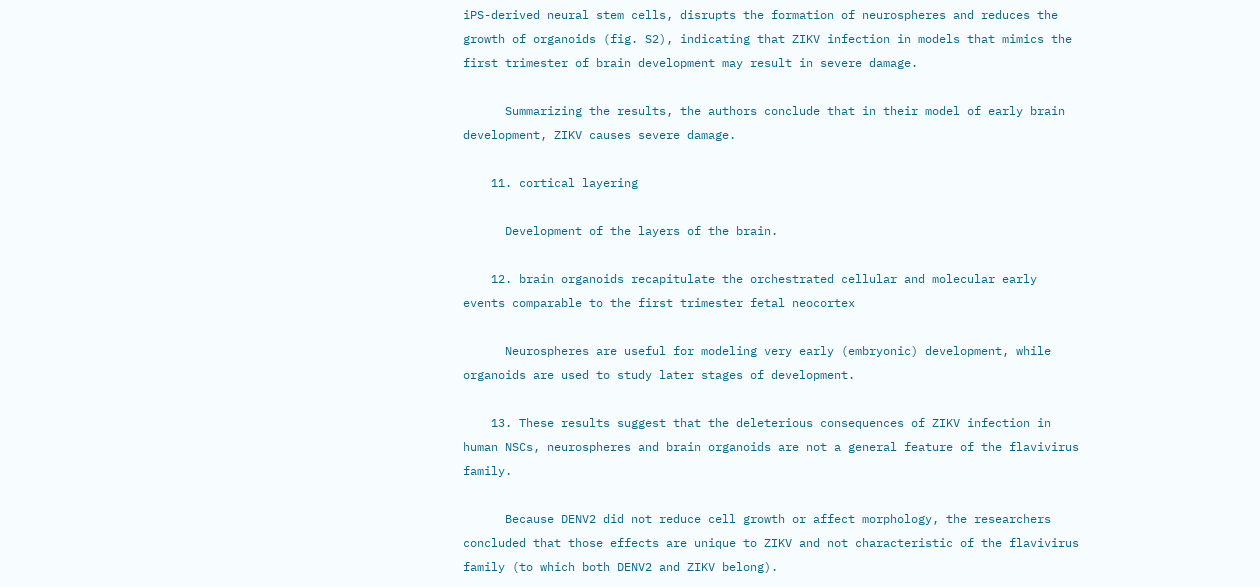iPS-derived neural stem cells, disrupts the formation of neurospheres and reduces the growth of organoids (fig. S2), indicating that ZIKV infection in models that mimics the first trimester of brain development may result in severe damage.

      Summarizing the results, the authors conclude that in their model of early brain development, ZIKV causes severe damage.

    11. cortical layering

      Development of the layers of the brain.

    12. brain organoids recapitulate the orchestrated cellular and molecular early events comparable to the first trimester fetal neocortex

      Neurospheres are useful for modeling very early (embryonic) development, while organoids are used to study later stages of development.

    13. These results suggest that the deleterious consequences of ZIKV infection in human NSCs, neurospheres and brain organoids are not a general feature of the flavivirus family.

      Because DENV2 did not reduce cell growth or affect morphology, the researchers concluded that those effects are unique to ZIKV and not characteristic of the flavivirus family (to which both DENV2 and ZIKV belong).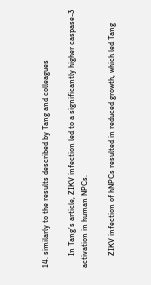14. similarly to the results described by Tang and colleagues

      In Tang’s article, ZIKV infection led to a significantly higher caspase-3 activation in human NPCs.

      ZIKV infection of hNPCs resulted in reduced growth, which led Tang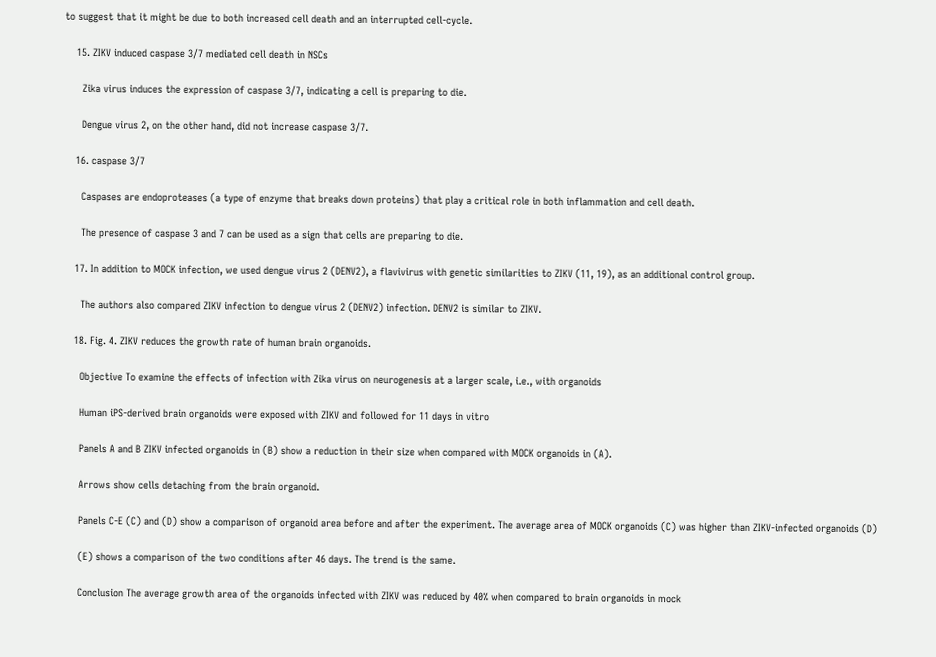to suggest that it might be due to both increased cell death and an interrupted cell-cycle.

    15. ZIKV induced caspase 3/7 mediated cell death in NSCs

      Zika virus induces the expression of caspase 3/7, indicating a cell is preparing to die.

      Dengue virus 2, on the other hand, did not increase caspase 3/7.

    16. caspase 3/7

      Caspases are endoproteases (a type of enzyme that breaks down proteins) that play a critical role in both inflammation and cell death.

      The presence of caspase 3 and 7 can be used as a sign that cells are preparing to die.

    17. In addition to MOCK infection, we used dengue virus 2 (DENV2), a flavivirus with genetic similarities to ZIKV (11, 19), as an additional control group.

      The authors also compared ZIKV infection to dengue virus 2 (DENV2) infection. DENV2 is similar to ZIKV.

    18. Fig. 4. ZIKV reduces the growth rate of human brain organoids.

      Objective To examine the effects of infection with Zika virus on neurogenesis at a larger scale, i.e., with organoids

      Human iPS-derived brain organoids were exposed with ZIKV and followed for 11 days in vitro

      Panels A and B ZIKV infected organoids in (B) show a reduction in their size when compared with MOCK organoids in (A).

      Arrows show cells detaching from the brain organoid.

      Panels C-E (C) and (D) show a comparison of organoid area before and after the experiment. The average area of MOCK organoids (C) was higher than ZIKV-infected organoids (D)

      (E) shows a comparison of the two conditions after 46 days. The trend is the same.

      Conclusion The average growth area of the organoids infected with ZIKV was reduced by 40% when compared to brain organoids in mock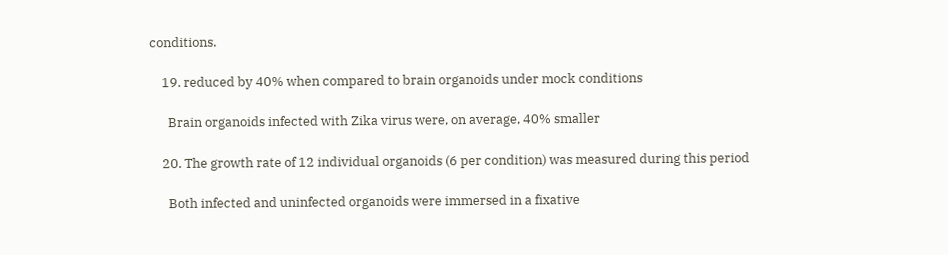conditions.

    19. reduced by 40% when compared to brain organoids under mock conditions

      Brain organoids infected with Zika virus were, on average, 40% smaller

    20. The growth rate of 12 individual organoids (6 per condition) was measured during this period

      Both infected and uninfected organoids were immersed in a fixative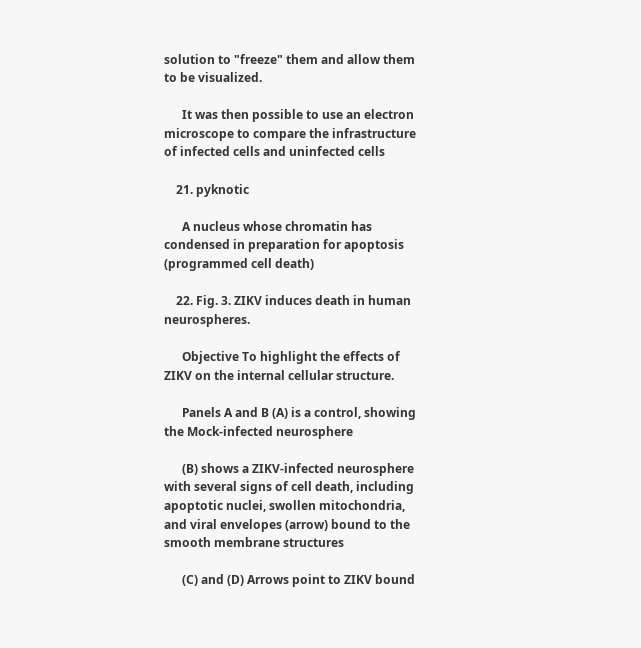solution to "freeze" them and allow them to be visualized.

      It was then possible to use an electron microscope to compare the infrastructure of infected cells and uninfected cells

    21. pyknotic

      A nucleus whose chromatin has condensed in preparation for apoptosis (programmed cell death)

    22. Fig. 3. ZIKV induces death in human neurospheres.

      Objective To highlight the effects of ZIKV on the internal cellular structure.

      Panels A and B (A) is a control, showing the Mock-infected neurosphere

      (B) shows a ZIKV-infected neurosphere with several signs of cell death, including apoptotic nuclei, swollen mitochondria, and viral envelopes (arrow) bound to the smooth membrane structures

      (C) and (D) Arrows point to ZIKV bound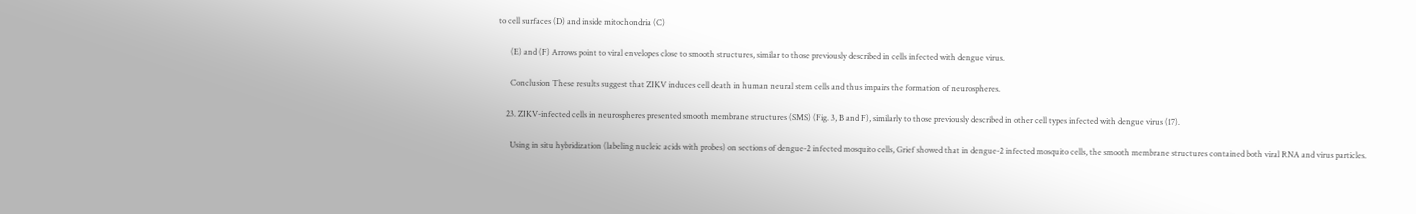to cell surfaces (D) and inside mitochondria (C)

      (E) and (F) Arrows point to viral envelopes close to smooth structures, similar to those previously described in cells infected with dengue virus.

      Conclusion These results suggest that ZIKV induces cell death in human neural stem cells and thus impairs the formation of neurospheres.

    23. ZIKV-infected cells in neurospheres presented smooth membrane structures (SMS) (Fig. 3, B and F), similarly to those previously described in other cell types infected with dengue virus (17).

      Using in situ hybridization (labeling nucleic acids with probes) on sections of dengue-2 infected mosquito cells, Grief showed that in dengue-2 infected mosquito cells, the smooth membrane structures contained both viral RNA and virus particles.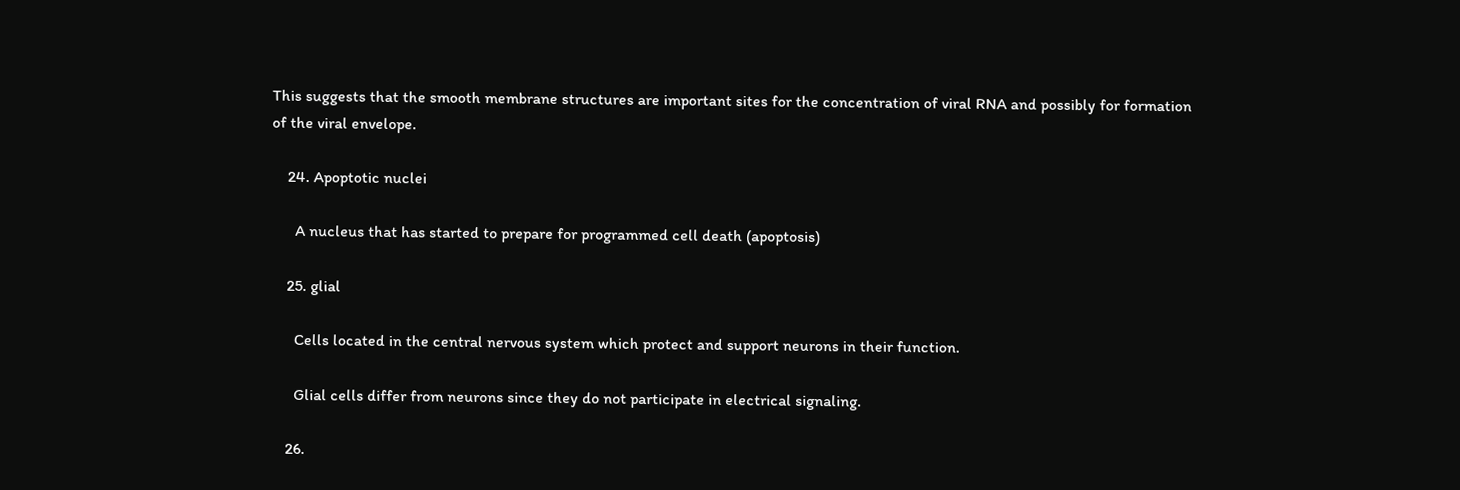This suggests that the smooth membrane structures are important sites for the concentration of viral RNA and possibly for formation of the viral envelope.

    24. Apoptotic nuclei

      A nucleus that has started to prepare for programmed cell death (apoptosis)

    25. glial

      Cells located in the central nervous system which protect and support neurons in their function.

      Glial cells differ from neurons since they do not participate in electrical signaling.

    26.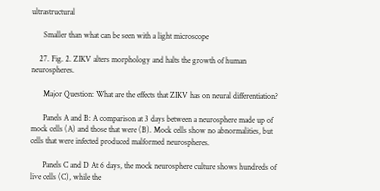ultrastructural

      Smaller than what can be seen with a light microscope

    27. Fig. 2. ZIKV alters morphology and halts the growth of human neurospheres.

      Major Question: What are the effects that ZIKV has on neural differentiation?

      Panels A and B: A comparison at 3 days between a neurosphere made up of mock cells (A) and those that were (B). Mock cells show no abnormalities, but cells that were infected produced malformed neurospheres.

      Panels C and D At 6 days, the mock neurosphere culture shows hundreds of live cells (C), while the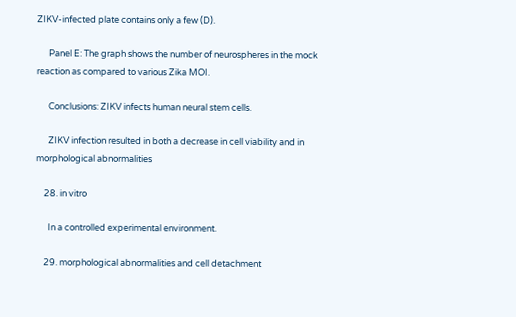ZIKV-infected plate contains only a few (D).

      Panel E: The graph shows the number of neurospheres in the mock reaction as compared to various Zika MOI.

      Conclusions: ZIKV infects human neural stem cells.

      ZIKV infection resulted in both a decrease in cell viability and in morphological abnormalities

    28. in vitro

      In a controlled experimental environment.

    29. morphological abnormalities and cell detachment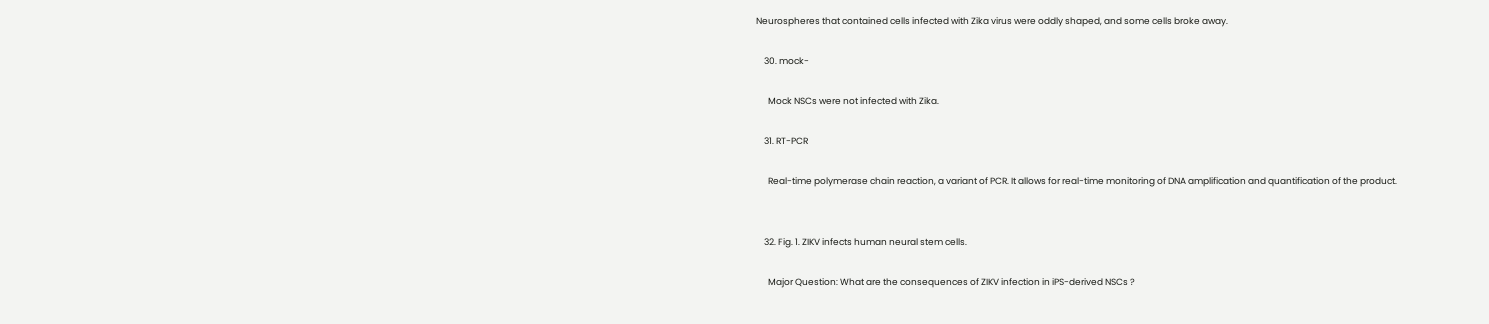Neurospheres that contained cells infected with Zika virus were oddly shaped, and some cells broke away.

    30. mock-

      Mock NSCs were not infected with Zika.

    31. RT-PCR

      Real-time polymerase chain reaction, a variant of PCR. It allows for real-time monitoring of DNA amplification and quantification of the product.


    32. Fig. 1. ZIKV infects human neural stem cells.

      Major Question: What are the consequences of ZIKV infection in iPS-derived NSCs ?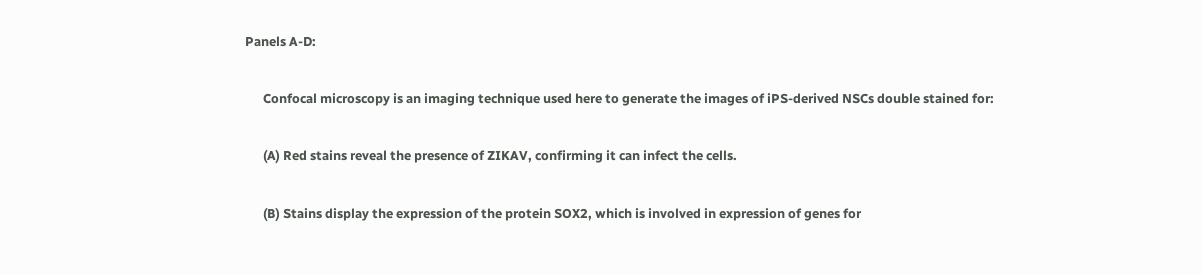Panels A-D:

      Confocal microscopy is an imaging technique used here to generate the images of iPS-derived NSCs double stained for:

      (A) Red stains reveal the presence of ZIKAV, confirming it can infect the cells.

      (B) Stains display the expression of the protein SOX2, which is involved in expression of genes for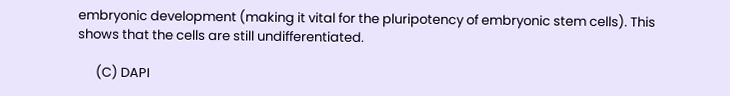embryonic development (making it vital for the pluripotency of embryonic stem cells). This shows that the cells are still undifferentiated.

      (C) DAPI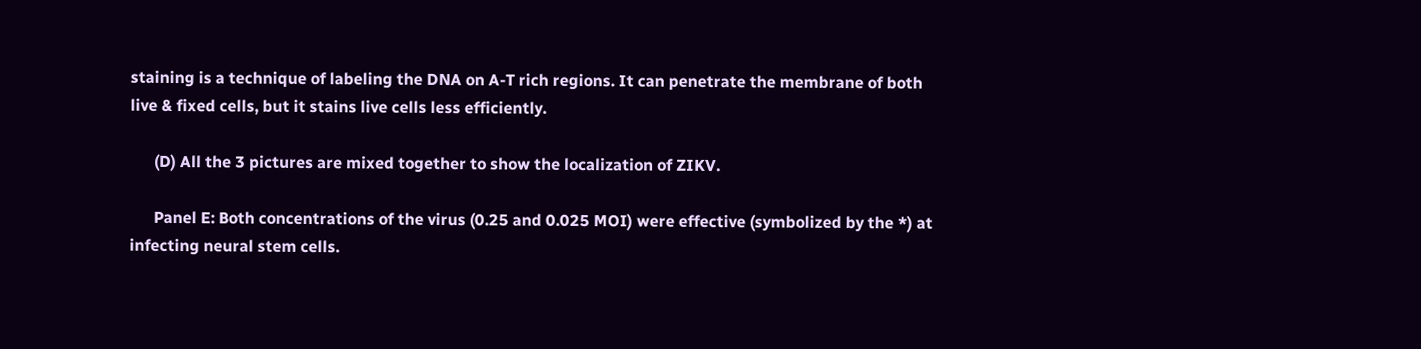staining is a technique of labeling the DNA on A-T rich regions. It can penetrate the membrane of both live & fixed cells, but it stains live cells less efficiently.

      (D) All the 3 pictures are mixed together to show the localization of ZIKV.

      Panel E: Both concentrations of the virus (0.25 and 0.025 MOI) were effective (symbolized by the *) at infecting neural stem cells.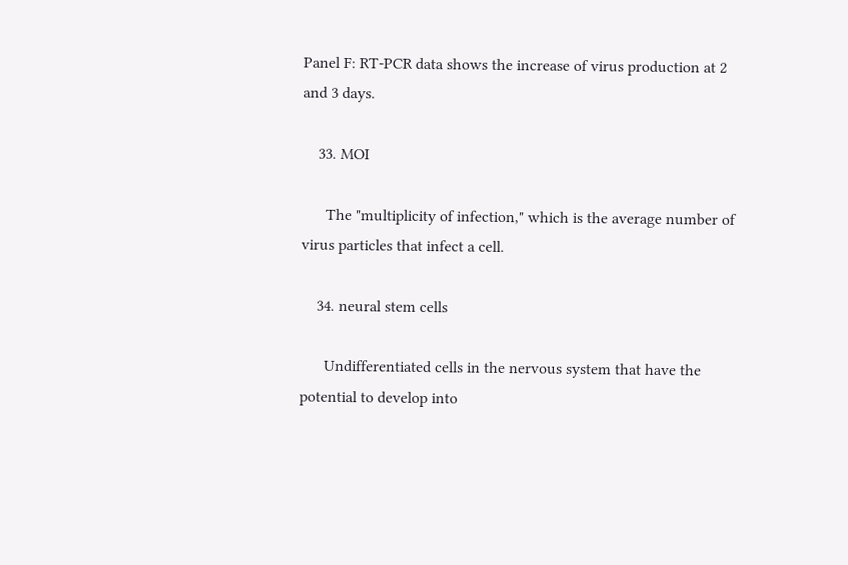Panel F: RT-PCR data shows the increase of virus production at 2 and 3 days.

    33. MOI

      The "multiplicity of infection," which is the average number of virus particles that infect a cell.

    34. neural stem cells

      Undifferentiated cells in the nervous system that have the potential to develop into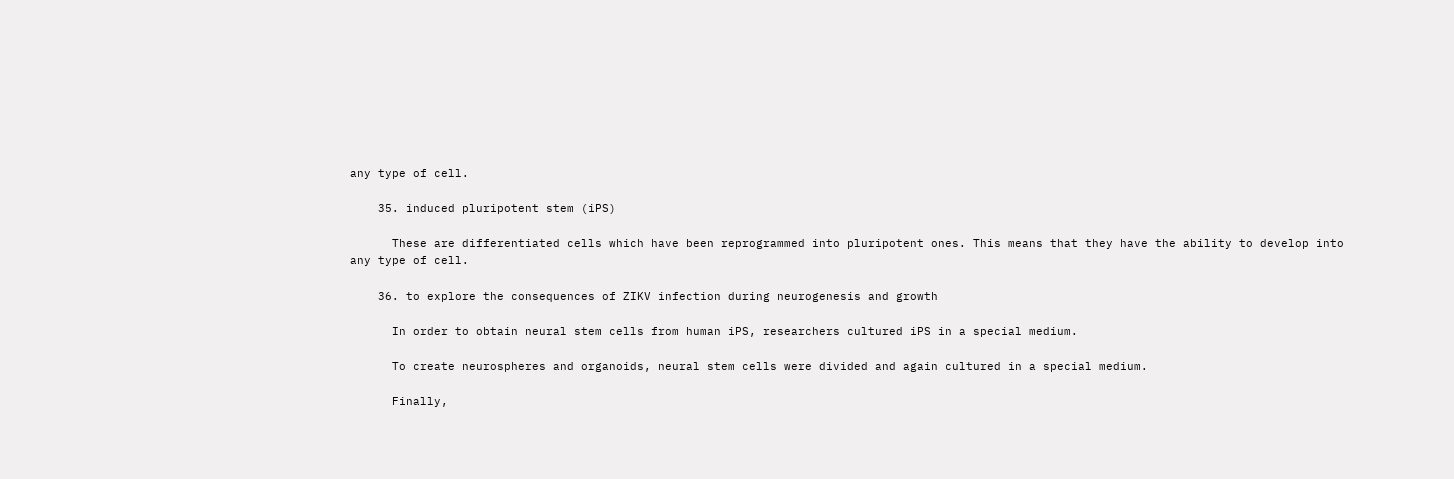any type of cell.

    35. induced pluripotent stem (iPS)

      These are differentiated cells which have been reprogrammed into pluripotent ones. This means that they have the ability to develop into any type of cell.

    36. to explore the consequences of ZIKV infection during neurogenesis and growth

      In order to obtain neural stem cells from human iPS, researchers cultured iPS in a special medium.

      To create neurospheres and organoids, neural stem cells were divided and again cultured in a special medium.

      Finally,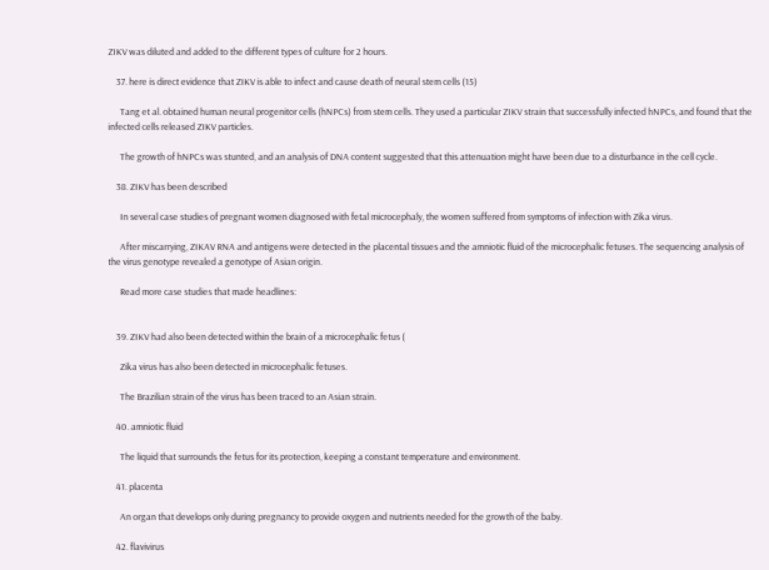ZIKV was diluted and added to the different types of culture for 2 hours.

    37. here is direct evidence that ZIKV is able to infect and cause death of neural stem cells (15)

      Tang et al. obtained human neural progenitor cells (hNPCs) from stem cells. They used a particular ZIKV strain that successfully infected hNPCs, and found that the infected cells released ZIKV particles.

      The growth of hNPCs was stunted, and an analysis of DNA content suggested that this attenuation might have been due to a disturbance in the cell cycle.

    38. ZIKV has been described

      In several case studies of pregnant women diagnosed with fetal microcephaly, the women suffered from symptoms of infection with Zika virus.

      After miscarrying, ZIKAV RNA and antigens were detected in the placental tissues and the amniotic fluid of the microcephalic fetuses. The sequencing analysis of the virus genotype revealed a genotype of Asian origin.

      Read more case studies that made headlines:


    39. ZIKV had also been detected within the brain of a microcephalic fetus (

      Zika virus has also been detected in microcephalic fetuses.

      The Brazilian strain of the virus has been traced to an Asian strain.

    40. amniotic fluid

      The liquid that surrounds the fetus for its protection, keeping a constant temperature and environment.

    41. placenta

      An organ that develops only during pregnancy to provide oxygen and nutrients needed for the growth of the baby.

    42. flavivirus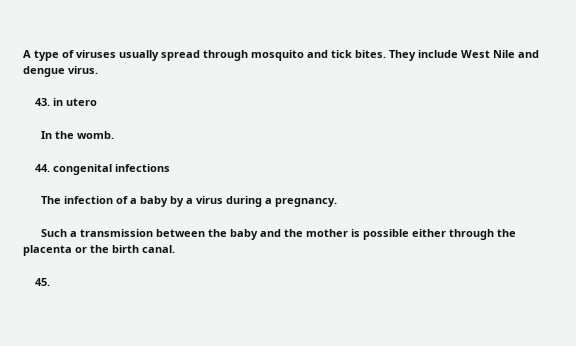A type of viruses usually spread through mosquito and tick bites. They include West Nile and dengue virus.

    43. in utero

      In the womb.

    44. congenital infections

      The infection of a baby by a virus during a pregnancy.

      Such a transmission between the baby and the mother is possible either through the placenta or the birth canal.

    45.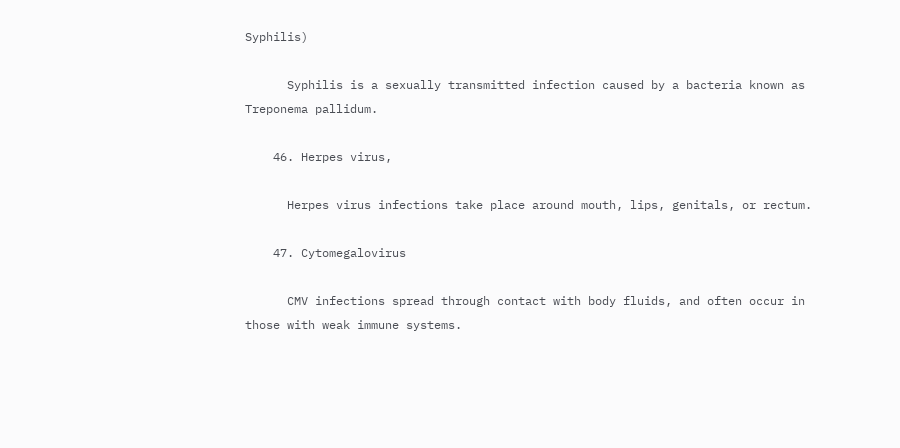Syphilis)

      Syphilis is a sexually transmitted infection caused by a bacteria known as Treponema pallidum.

    46. Herpes virus,

      Herpes virus infections take place around mouth, lips, genitals, or rectum.

    47. Cytomegalovirus

      CMV infections spread through contact with body fluids, and often occur in those with weak immune systems.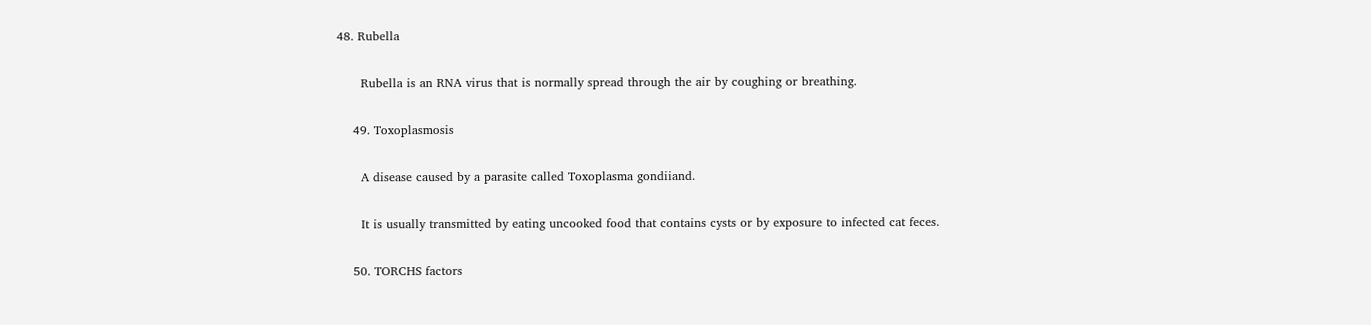48. Rubella

      Rubella is an RNA virus that is normally spread through the air by coughing or breathing.

    49. Toxoplasmosis

      A disease caused by a parasite called Toxoplasma gondiiand.

      It is usually transmitted by eating uncooked food that contains cysts or by exposure to infected cat feces.

    50. TORCHS factors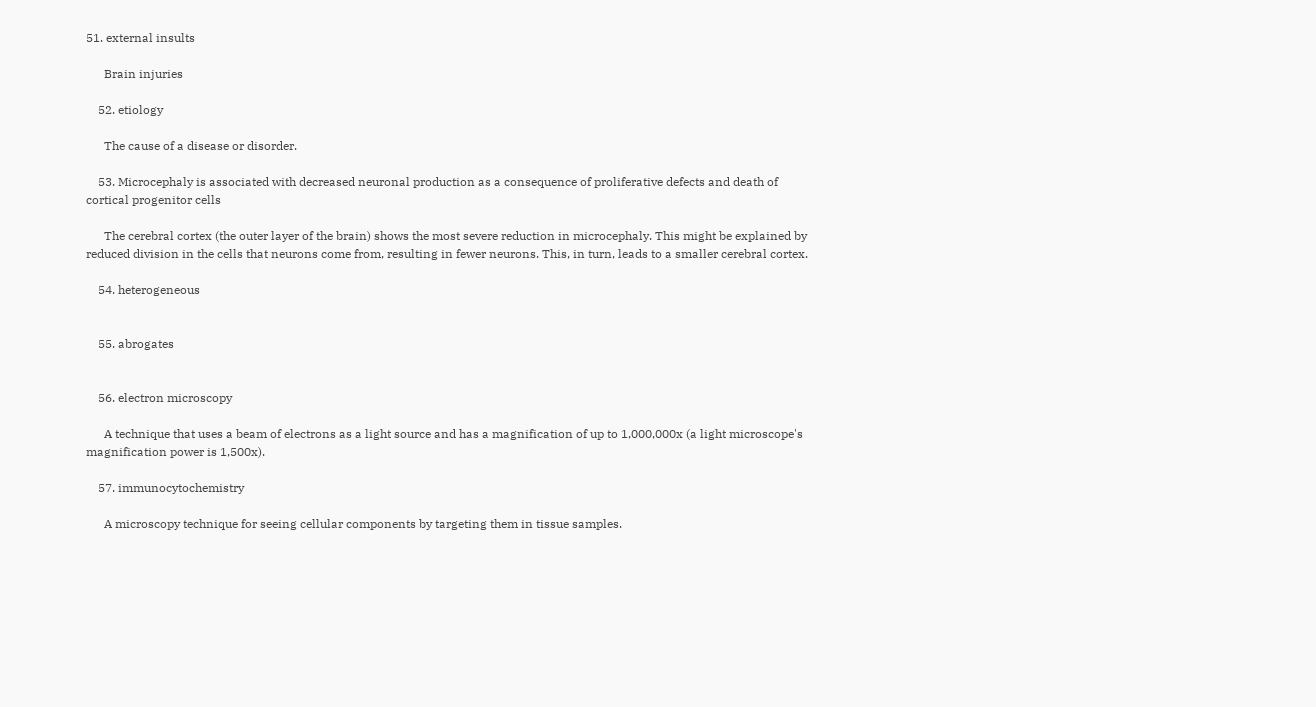51. external insults

      Brain injuries

    52. etiology

      The cause of a disease or disorder.

    53. Microcephaly is associated with decreased neuronal production as a consequence of proliferative defects and death of cortical progenitor cells

      The cerebral cortex (the outer layer of the brain) shows the most severe reduction in microcephaly. This might be explained by reduced division in the cells that neurons come from, resulting in fewer neurons. This, in turn, leads to a smaller cerebral cortex.

    54. heterogeneous


    55. abrogates


    56. electron microscopy

      A technique that uses a beam of electrons as a light source and has a magnification of up to 1,000,000x (a light microscope's magnification power is 1,500x).

    57. immunocytochemistry

      A microscopy technique for seeing cellular components by targeting them in tissue samples.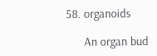58. organoids

      An organ bud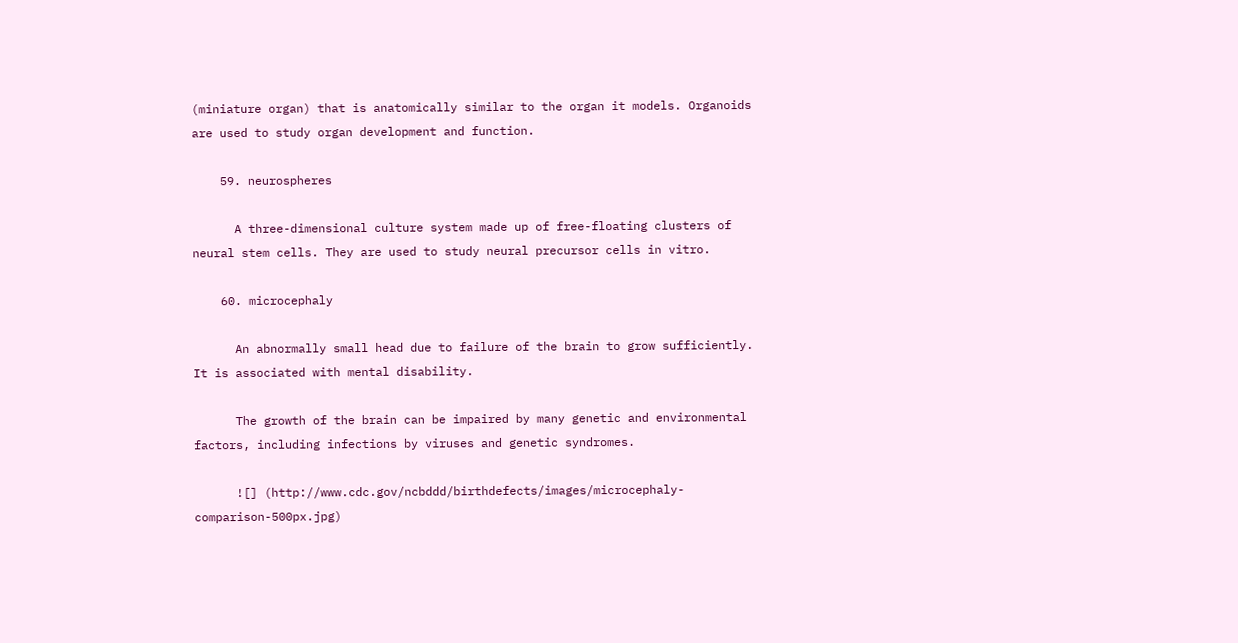(miniature organ) that is anatomically similar to the organ it models. Organoids are used to study organ development and function.

    59. neurospheres

      A three-dimensional culture system made up of free-floating clusters of neural stem cells. They are used to study neural precursor cells in vitro.

    60. microcephaly

      An abnormally small head due to failure of the brain to grow sufficiently. It is associated with mental disability.

      The growth of the brain can be impaired by many genetic and environmental factors, including infections by viruses and genetic syndromes.

      ![] (http://www.cdc.gov/ncbddd/birthdefects/images/microcephaly-comparison-500px.jpg)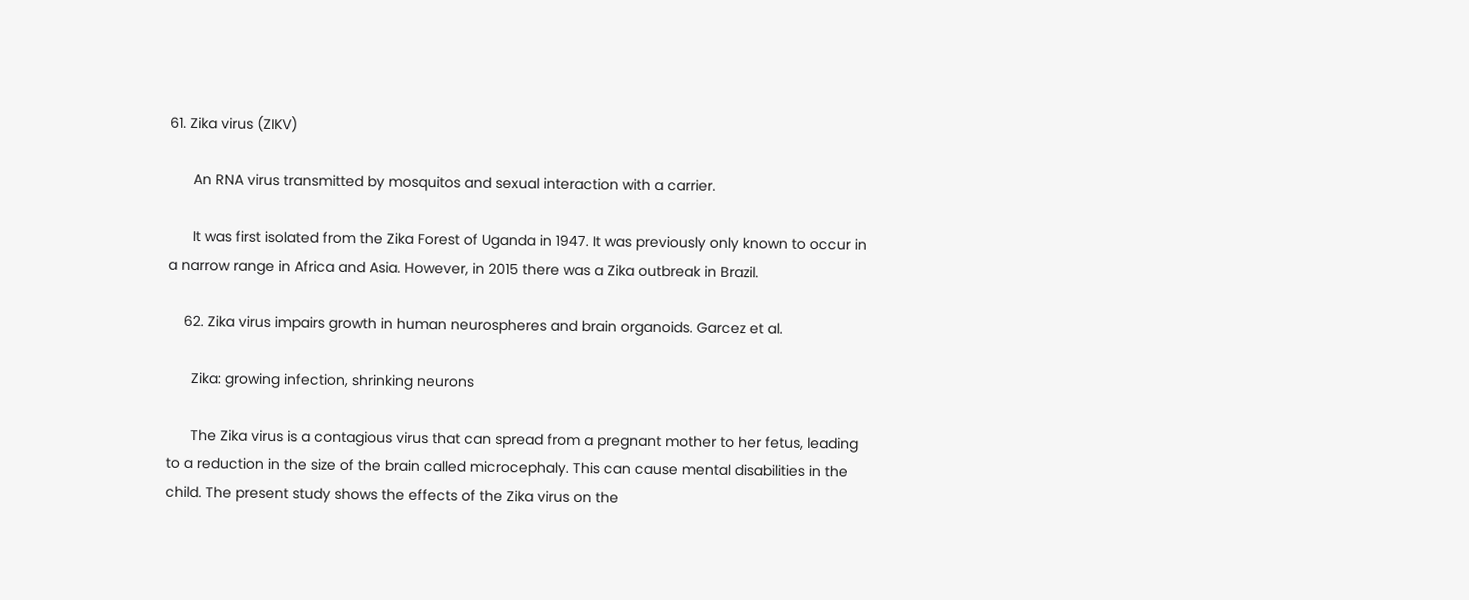61. Zika virus (ZIKV)

      An RNA virus transmitted by mosquitos and sexual interaction with a carrier.

      It was first isolated from the Zika Forest of Uganda in 1947. It was previously only known to occur in a narrow range in Africa and Asia. However, in 2015 there was a Zika outbreak in Brazil.

    62. Zika virus impairs growth in human neurospheres and brain organoids. Garcez et al.

      Zika: growing infection, shrinking neurons

      The Zika virus is a contagious virus that can spread from a pregnant mother to her fetus, leading to a reduction in the size of the brain called microcephaly. This can cause mental disabilities in the child. The present study shows the effects of the Zika virus on the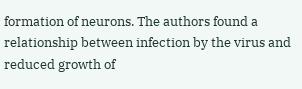formation of neurons. The authors found a relationship between infection by the virus and reduced growth of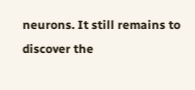neurons. It still remains to discover the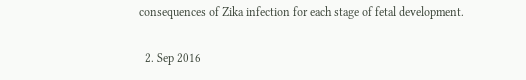consequences of Zika infection for each stage of fetal development.

  2. Sep 2016